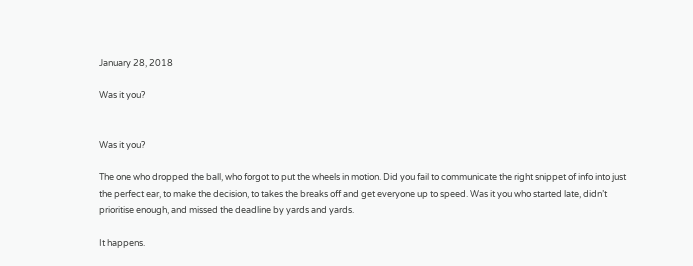January 28, 2018

Was it you?


Was it you?

The one who dropped the ball, who forgot to put the wheels in motion. Did you fail to communicate the right snippet of info into just the perfect ear, to make the decision, to takes the breaks off and get everyone up to speed. Was it you who started late, didn’t prioritise enough, and missed the deadline by yards and yards.

It happens.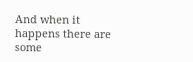And when it happens there are some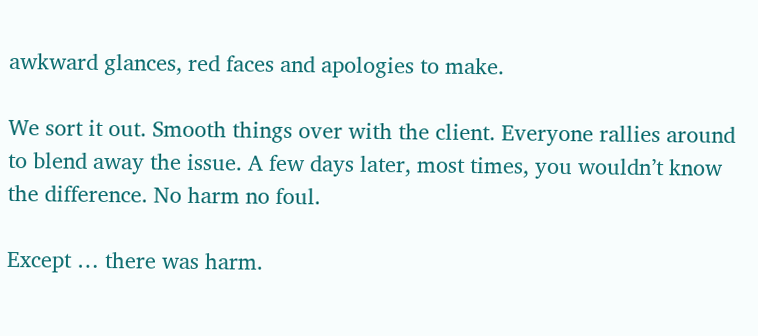awkward glances, red faces and apologies to make.

We sort it out. Smooth things over with the client. Everyone rallies around to blend away the issue. A few days later, most times, you wouldn’t know the difference. No harm no foul.

Except … there was harm.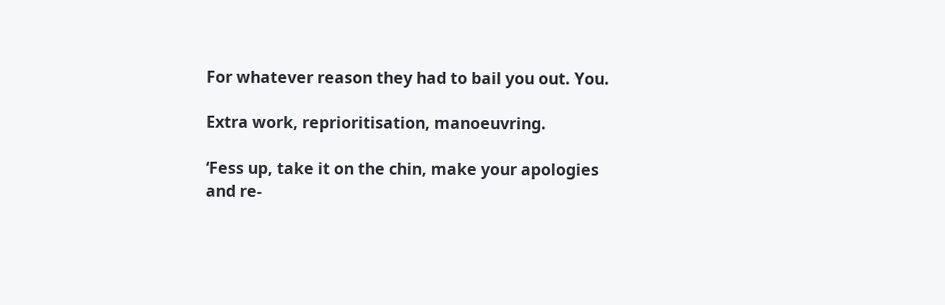For whatever reason they had to bail you out. You.

Extra work, reprioritisation, manoeuvring.

‘Fess up, take it on the chin, make your apologies and re-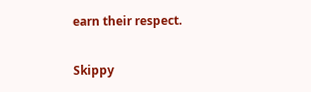earn their respect.

Skippy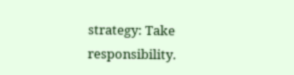strategy: Take responsibility.